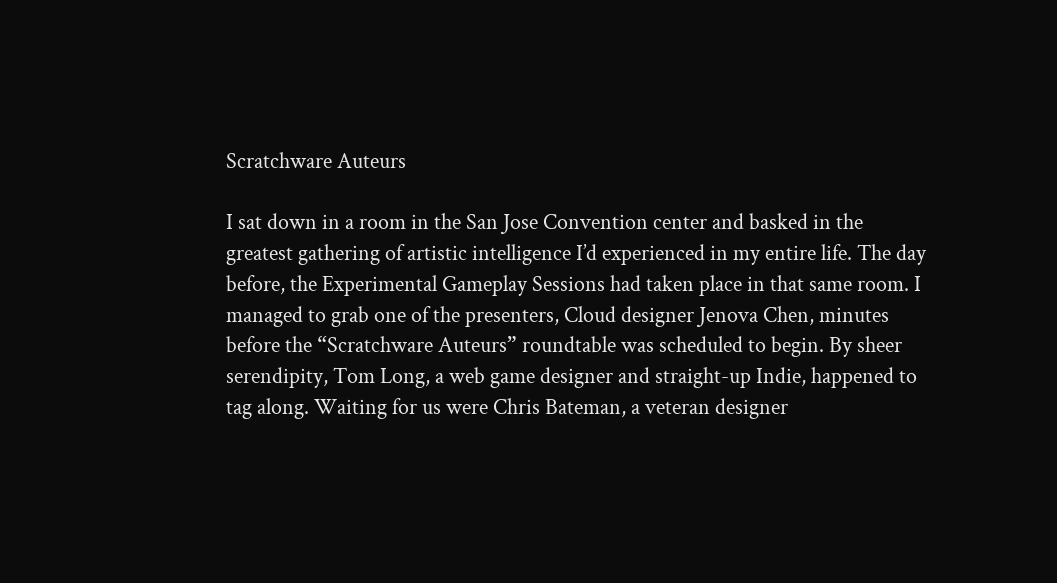Scratchware Auteurs

I sat down in a room in the San Jose Convention center and basked in the greatest gathering of artistic intelligence I’d experienced in my entire life. The day before, the Experimental Gameplay Sessions had taken place in that same room. I managed to grab one of the presenters, Cloud designer Jenova Chen, minutes before the “Scratchware Auteurs” roundtable was scheduled to begin. By sheer serendipity, Tom Long, a web game designer and straight-up Indie, happened to tag along. Waiting for us were Chris Bateman, a veteran designer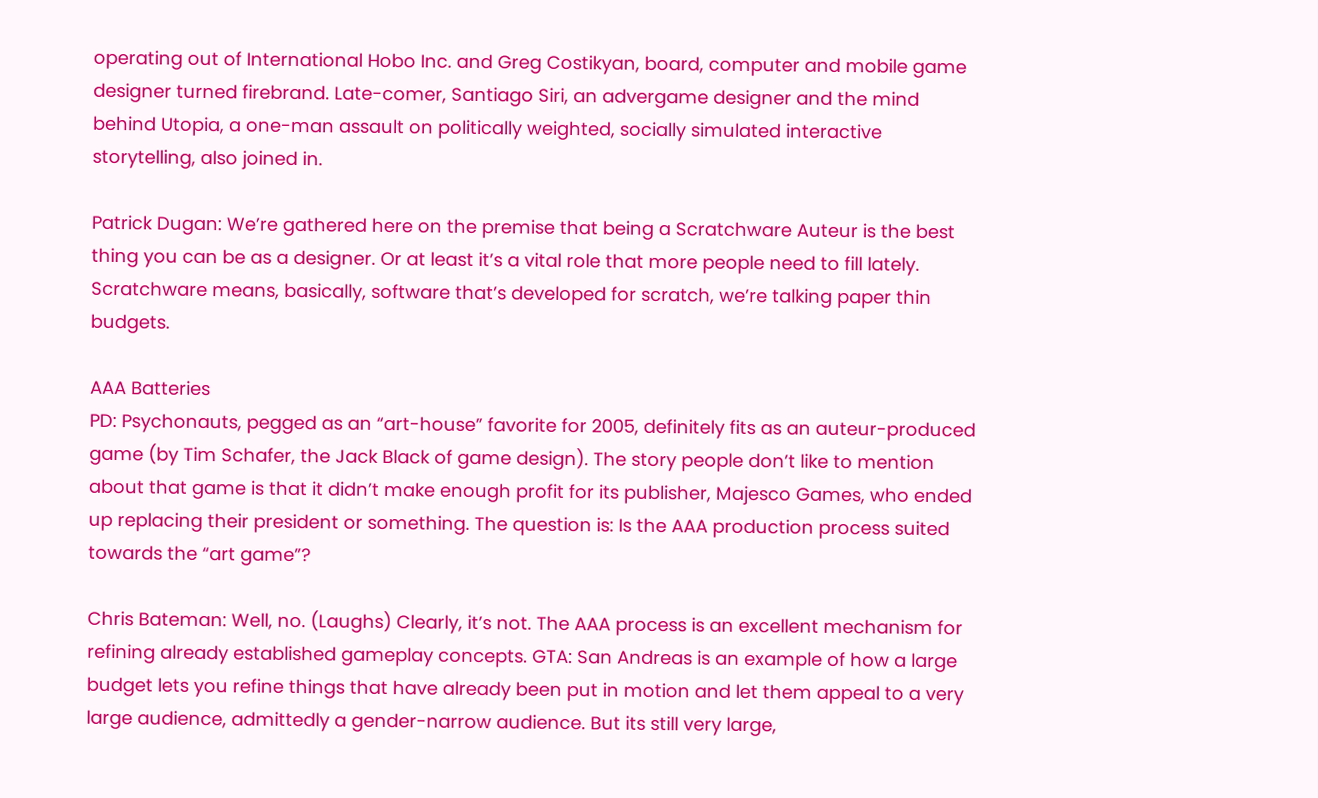operating out of International Hobo Inc. and Greg Costikyan, board, computer and mobile game designer turned firebrand. Late-comer, Santiago Siri, an advergame designer and the mind behind Utopia, a one-man assault on politically weighted, socially simulated interactive storytelling, also joined in.

Patrick Dugan: We’re gathered here on the premise that being a Scratchware Auteur is the best thing you can be as a designer. Or at least it’s a vital role that more people need to fill lately. Scratchware means, basically, software that’s developed for scratch, we’re talking paper thin budgets.

AAA Batteries
PD: Psychonauts, pegged as an “art-house” favorite for 2005, definitely fits as an auteur-produced game (by Tim Schafer, the Jack Black of game design). The story people don’t like to mention about that game is that it didn’t make enough profit for its publisher, Majesco Games, who ended up replacing their president or something. The question is: Is the AAA production process suited towards the “art game”?

Chris Bateman: Well, no. (Laughs) Clearly, it’s not. The AAA process is an excellent mechanism for refining already established gameplay concepts. GTA: San Andreas is an example of how a large budget lets you refine things that have already been put in motion and let them appeal to a very large audience, admittedly a gender-narrow audience. But its still very large,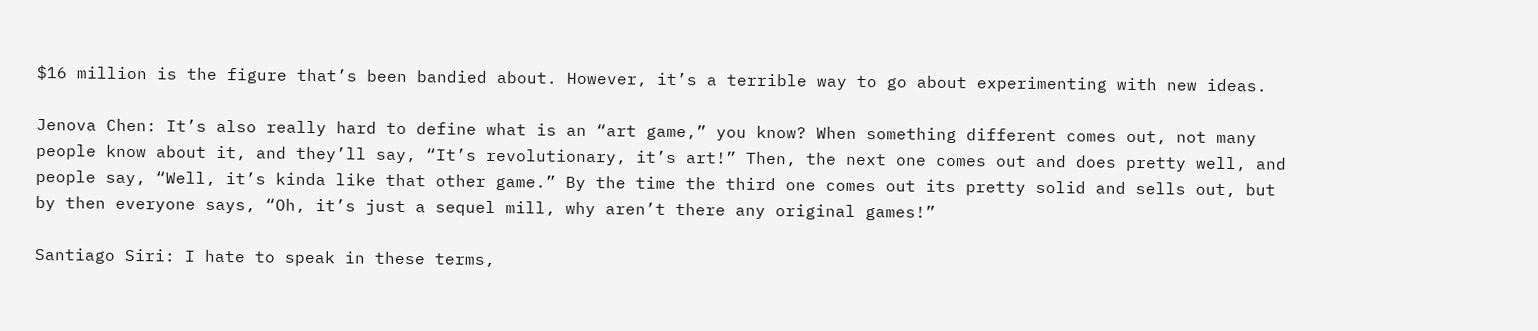$16 million is the figure that’s been bandied about. However, it’s a terrible way to go about experimenting with new ideas.

Jenova Chen: It’s also really hard to define what is an “art game,” you know? When something different comes out, not many people know about it, and they’ll say, “It’s revolutionary, it’s art!” Then, the next one comes out and does pretty well, and people say, “Well, it’s kinda like that other game.” By the time the third one comes out its pretty solid and sells out, but by then everyone says, “Oh, it’s just a sequel mill, why aren’t there any original games!”

Santiago Siri: I hate to speak in these terms,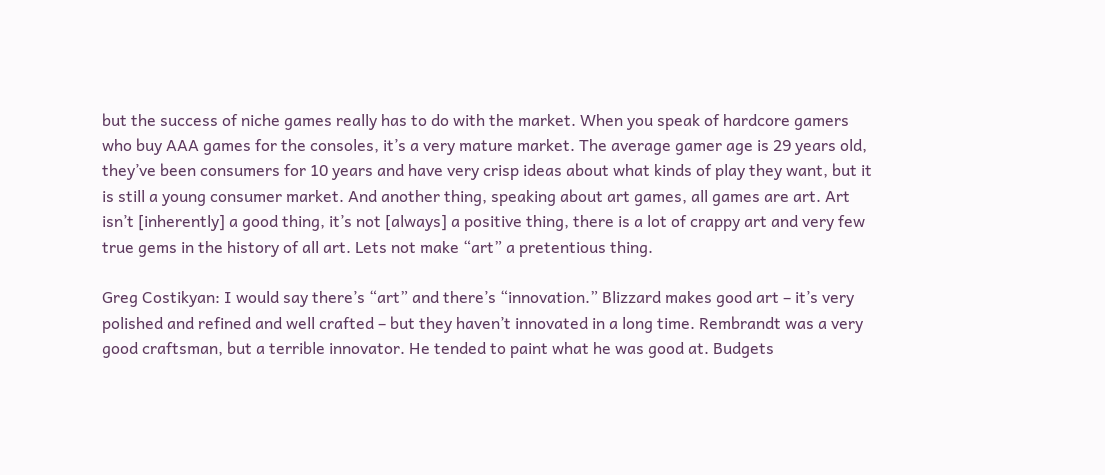but the success of niche games really has to do with the market. When you speak of hardcore gamers who buy AAA games for the consoles, it’s a very mature market. The average gamer age is 29 years old, they’ve been consumers for 10 years and have very crisp ideas about what kinds of play they want, but it is still a young consumer market. And another thing, speaking about art games, all games are art. Art isn’t [inherently] a good thing, it’s not [always] a positive thing, there is a lot of crappy art and very few true gems in the history of all art. Lets not make “art” a pretentious thing.

Greg Costikyan: I would say there’s “art” and there’s “innovation.” Blizzard makes good art – it’s very polished and refined and well crafted – but they haven’t innovated in a long time. Rembrandt was a very good craftsman, but a terrible innovator. He tended to paint what he was good at. Budgets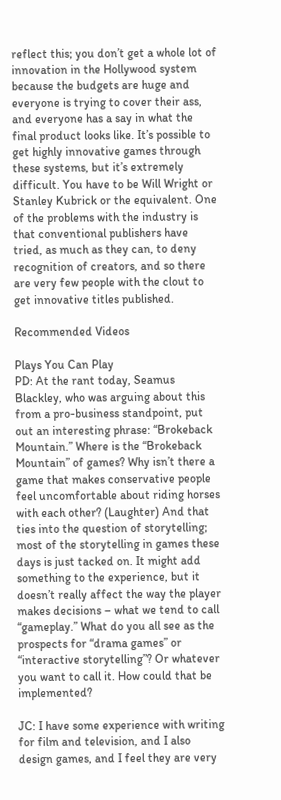reflect this; you don’t get a whole lot of innovation in the Hollywood system because the budgets are huge and everyone is trying to cover their ass, and everyone has a say in what the final product looks like. It’s possible to get highly innovative games through these systems, but it’s extremely difficult. You have to be Will Wright or Stanley Kubrick or the equivalent. One of the problems with the industry is that conventional publishers have tried, as much as they can, to deny recognition of creators, and so there are very few people with the clout to get innovative titles published.

Recommended Videos

Plays You Can Play
PD: At the rant today, Seamus Blackley, who was arguing about this from a pro-business standpoint, put out an interesting phrase: “Brokeback Mountain.” Where is the “Brokeback Mountain” of games? Why isn’t there a game that makes conservative people feel uncomfortable about riding horses with each other? (Laughter) And that ties into the question of storytelling; most of the storytelling in games these days is just tacked on. It might add something to the experience, but it doesn’t really affect the way the player makes decisions – what we tend to call “gameplay.” What do you all see as the prospects for “drama games” or “interactive storytelling”? Or whatever you want to call it. How could that be implemented?

JC: I have some experience with writing for film and television, and I also design games, and I feel they are very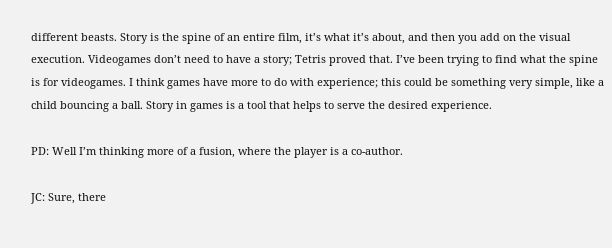different beasts. Story is the spine of an entire film, it’s what it’s about, and then you add on the visual execution. Videogames don’t need to have a story; Tetris proved that. I’ve been trying to find what the spine is for videogames. I think games have more to do with experience; this could be something very simple, like a child bouncing a ball. Story in games is a tool that helps to serve the desired experience.

PD: Well I’m thinking more of a fusion, where the player is a co-author.

JC: Sure, there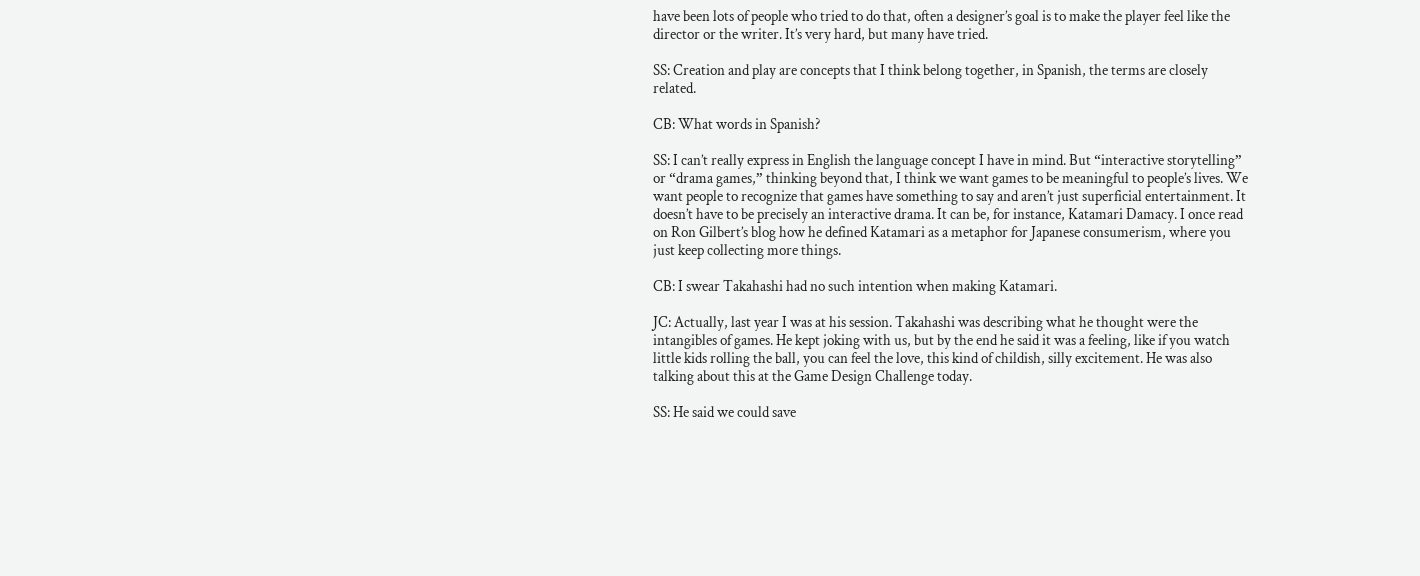have been lots of people who tried to do that, often a designer’s goal is to make the player feel like the director or the writer. It’s very hard, but many have tried.

SS: Creation and play are concepts that I think belong together, in Spanish, the terms are closely related.

CB: What words in Spanish?

SS: I can’t really express in English the language concept I have in mind. But “interactive storytelling” or “drama games,” thinking beyond that, I think we want games to be meaningful to people’s lives. We want people to recognize that games have something to say and aren’t just superficial entertainment. It doesn’t have to be precisely an interactive drama. It can be, for instance, Katamari Damacy. I once read on Ron Gilbert’s blog how he defined Katamari as a metaphor for Japanese consumerism, where you just keep collecting more things.

CB: I swear Takahashi had no such intention when making Katamari.

JC: Actually, last year I was at his session. Takahashi was describing what he thought were the intangibles of games. He kept joking with us, but by the end he said it was a feeling, like if you watch little kids rolling the ball, you can feel the love, this kind of childish, silly excitement. He was also talking about this at the Game Design Challenge today.

SS: He said we could save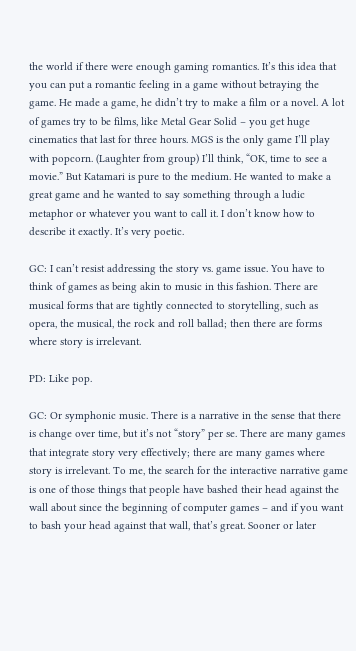the world if there were enough gaming romantics. It’s this idea that you can put a romantic feeling in a game without betraying the game. He made a game, he didn’t try to make a film or a novel. A lot of games try to be films, like Metal Gear Solid – you get huge cinematics that last for three hours. MGS is the only game I’ll play with popcorn. (Laughter from group) I’ll think, “OK, time to see a movie.” But Katamari is pure to the medium. He wanted to make a great game and he wanted to say something through a ludic metaphor or whatever you want to call it. I don’t know how to describe it exactly. It’s very poetic.

GC: I can’t resist addressing the story vs. game issue. You have to think of games as being akin to music in this fashion. There are musical forms that are tightly connected to storytelling, such as opera, the musical, the rock and roll ballad; then there are forms where story is irrelevant.

PD: Like pop.

GC: Or symphonic music. There is a narrative in the sense that there is change over time, but it’s not “story” per se. There are many games that integrate story very effectively; there are many games where story is irrelevant. To me, the search for the interactive narrative game is one of those things that people have bashed their head against the wall about since the beginning of computer games – and if you want to bash your head against that wall, that’s great. Sooner or later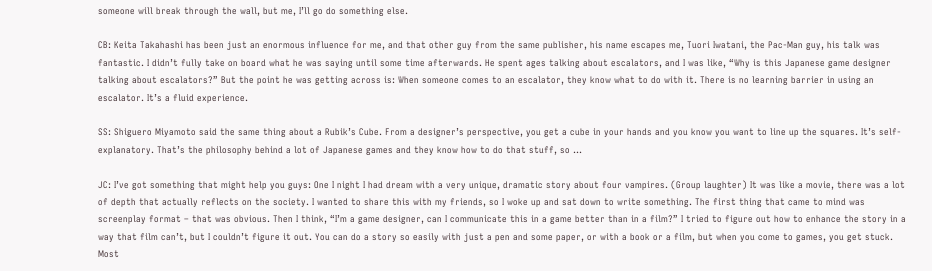someone will break through the wall, but me, I’ll go do something else.

CB: Keita Takahashi has been just an enormous influence for me, and that other guy from the same publisher, his name escapes me, Tuori Iwatani, the Pac-Man guy, his talk was fantastic. I didn’t fully take on board what he was saying until some time afterwards. He spent ages talking about escalators, and I was like, “Why is this Japanese game designer talking about escalators?” But the point he was getting across is: When someone comes to an escalator, they know what to do with it. There is no learning barrier in using an escalator. It’s a fluid experience.

SS: Shiguero Miyamoto said the same thing about a Rubik’s Cube. From a designer’s perspective, you get a cube in your hands and you know you want to line up the squares. It’s self-explanatory. That’s the philosophy behind a lot of Japanese games and they know how to do that stuff, so …

JC: I’ve got something that might help you guys: One I night I had dream with a very unique, dramatic story about four vampires. (Group laughter) It was like a movie, there was a lot of depth that actually reflects on the society. I wanted to share this with my friends, so I woke up and sat down to write something. The first thing that came to mind was screenplay format – that was obvious. Then I think, “I’m a game designer, can I communicate this in a game better than in a film?” I tried to figure out how to enhance the story in a way that film can’t, but I couldn’t figure it out. You can do a story so easily with just a pen and some paper, or with a book or a film, but when you come to games, you get stuck. Most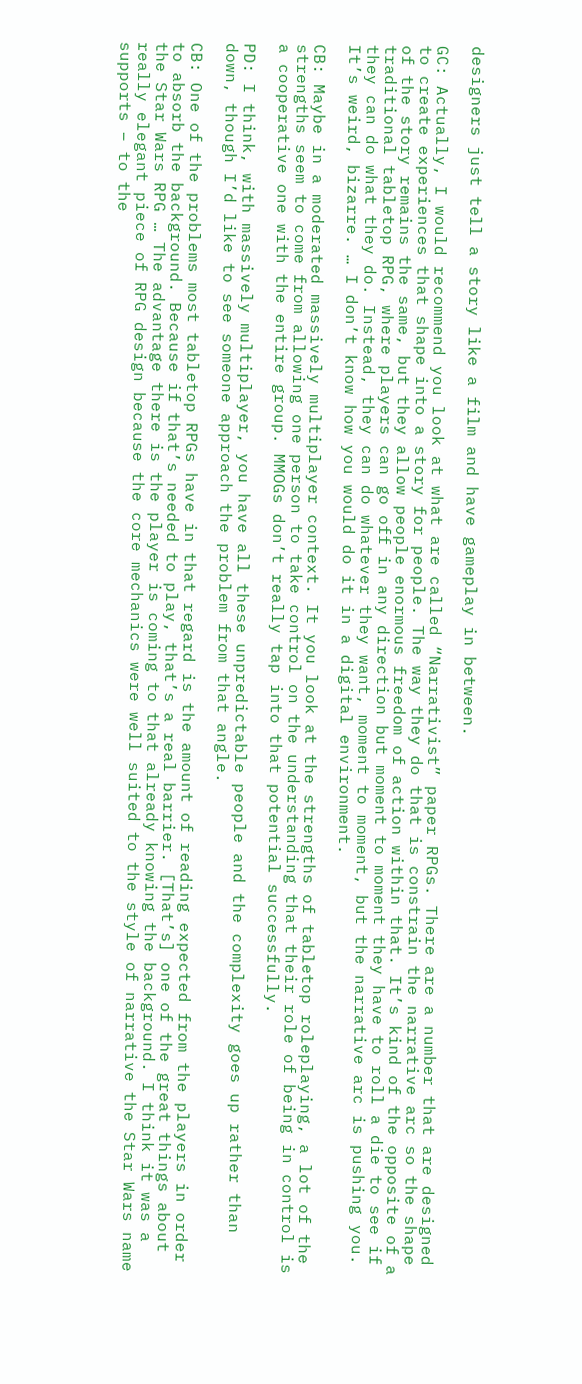designers just tell a story like a film and have gameplay in between.

GC: Actually, I would recommend you look at what are called “Narrativist” paper RPGs. There are a number that are designed to create experiences that shape into a story for people. The way they do that is constrain the narrative arc so the shape of the story remains the same, but they allow people enormous freedom of action within that. It’s kind of the opposite of a traditional tabletop RPG, where players can go off in any direction but moment to moment they have to roll a die to see if they can do what they do. Instead, they can do whatever they want, moment to moment, but the narrative arc is pushing you. It’s weird, bizarre. … I don’t know how you would do it in a digital environment.

CB: Maybe in a moderated massively multiplayer context. It you look at the strengths of tabletop roleplaying, a lot of the strengths seem to come from allowing one person to take control on the understanding that their role of being in control is a cooperative one with the entire group. MMOGs don’t really tap into that potential successfully.

PD: I think, with massively multiplayer, you have all these unpredictable people and the complexity goes up rather than down, though I’d like to see someone approach the problem from that angle.

CB: One of the problems most tabletop RPGs have in that regard is the amount of reading expected from the players in order to absorb the background. Because if that’s needed to play, that’s a real barrier. [That’s] one of the great things about the Star Wars RPG … The advantage there is the player is coming to that already knowing the background. I think it was a really elegant piece of RPG design because the core mechanics were well suited to the style of narrative the Star Wars name supports – to the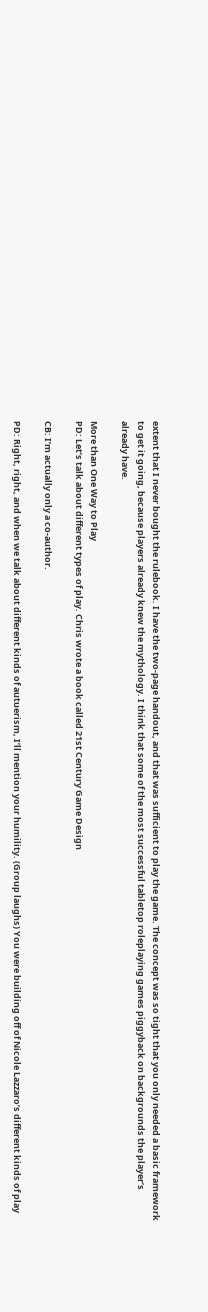extent that I never bought the rulebook. I have the two-page handout, and that was sufficient to play the game. The concept was so tight that you only needed a basic framework to get it going, because players already knew the mythology. I think that some of the most successful tabletop roleplaying games piggyback on backgrounds the player’s already have.

More than One Way to Play
PD: Let’s talk about different types of play. Chris wrote a book called 21st Century Game Design

CB: I’m actually only a co-author.

PD: Right, right, and when we talk about different kinds of autuerism, I’ll mention your humility. (Group laughs) You were building off of Nicole Lazzaro’s different kinds of play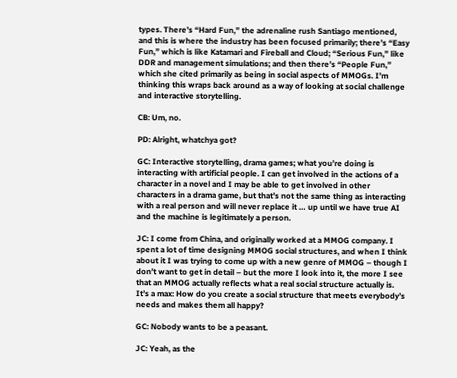types. There’s “Hard Fun,” the adrenaline rush Santiago mentioned, and this is where the industry has been focused primarily; there’s “Easy Fun,” which is like Katamari and Fireball and Cloud; “Serious Fun,” like DDR and management simulations; and then there’s “People Fun,” which she cited primarily as being in social aspects of MMOGs. I’m thinking this wraps back around as a way of looking at social challenge and interactive storytelling.

CB: Um, no.

PD: Alright, whatchya got?

GC: Interactive storytelling, drama games; what you’re doing is interacting with artificial people. I can get involved in the actions of a character in a novel and I may be able to get involved in other characters in a drama game, but that’s not the same thing as interacting with a real person and will never replace it … up until we have true AI and the machine is legitimately a person.

JC: I come from China, and originally worked at a MMOG company. I spent a lot of time designing MMOG social structures, and when I think about it I was trying to come up with a new genre of MMOG – though I don’t want to get in detail – but the more I look into it, the more I see that an MMOG actually reflects what a real social structure actually is. It’s a max: How do you create a social structure that meets everybody’s needs and makes them all happy?

GC: Nobody wants to be a peasant.

JC: Yeah, as the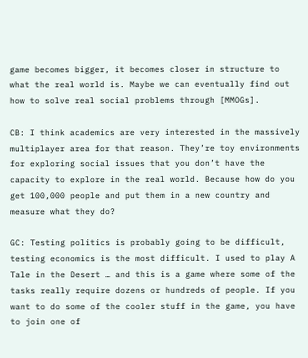game becomes bigger, it becomes closer in structure to what the real world is. Maybe we can eventually find out how to solve real social problems through [MMOGs].

CB: I think academics are very interested in the massively multiplayer area for that reason. They’re toy environments for exploring social issues that you don’t have the capacity to explore in the real world. Because how do you get 100,000 people and put them in a new country and measure what they do?

GC: Testing politics is probably going to be difficult, testing economics is the most difficult. I used to play A Tale in the Desert … and this is a game where some of the tasks really require dozens or hundreds of people. If you want to do some of the cooler stuff in the game, you have to join one of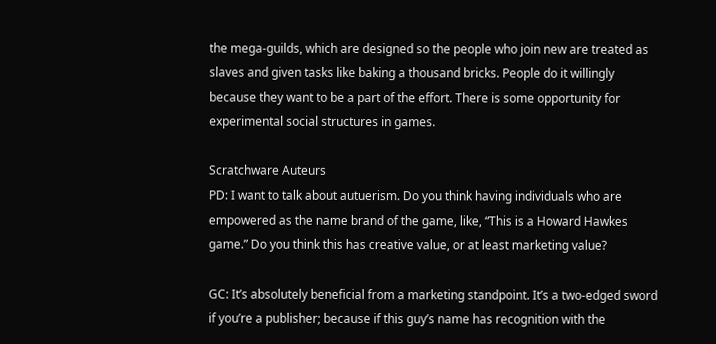the mega-guilds, which are designed so the people who join new are treated as slaves and given tasks like baking a thousand bricks. People do it willingly because they want to be a part of the effort. There is some opportunity for experimental social structures in games.

Scratchware Auteurs
PD: I want to talk about autuerism. Do you think having individuals who are empowered as the name brand of the game, like, “This is a Howard Hawkes game.” Do you think this has creative value, or at least marketing value?

GC: It’s absolutely beneficial from a marketing standpoint. It’s a two-edged sword if you’re a publisher; because if this guy’s name has recognition with the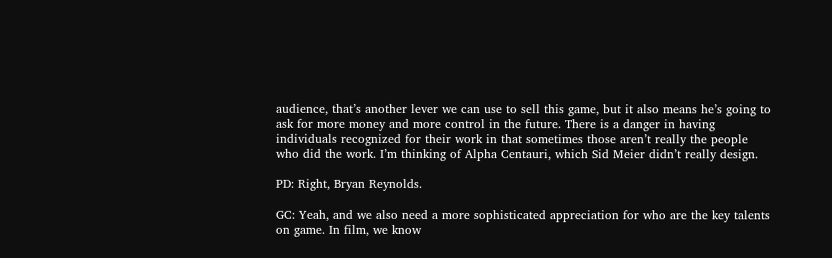audience, that’s another lever we can use to sell this game, but it also means he’s going to ask for more money and more control in the future. There is a danger in having individuals recognized for their work in that sometimes those aren’t really the people who did the work. I’m thinking of Alpha Centauri, which Sid Meier didn’t really design.

PD: Right, Bryan Reynolds.

GC: Yeah, and we also need a more sophisticated appreciation for who are the key talents on game. In film, we know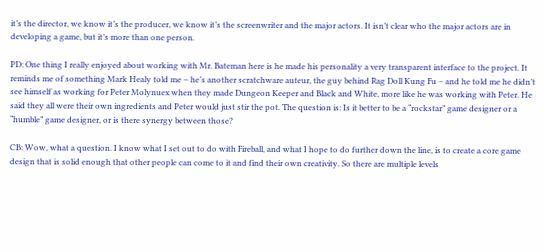it’s the director, we know it’s the producer, we know it’s the screenwriter and the major actors. It isn’t clear who the major actors are in developing a game, but it’s more than one person.

PD: One thing I really enjoyed about working with Mr. Bateman here is he made his personality a very transparent interface to the project. It reminds me of something Mark Healy told me – he’s another scratchware auteur, the guy behind Rag Doll Kung Fu – and he told me he didn’t see himself as working for Peter Molynuex when they made Dungeon Keeper and Black and White, more like he was working with Peter. He said they all were their own ingredients and Peter would just stir the pot. The question is: Is it better to be a “rockstar” game designer or a “humble” game designer, or is there synergy between those?

CB: Wow, what a question. I know what I set out to do with Fireball, and what I hope to do further down the line, is to create a core game design that is solid enough that other people can come to it and find their own creativity. So there are multiple levels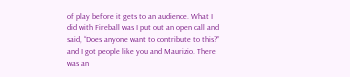of play before it gets to an audience. What I did with Fireball was I put out an open call and said, “Does anyone want to contribute to this?” and I got people like you and Maurizio. There was an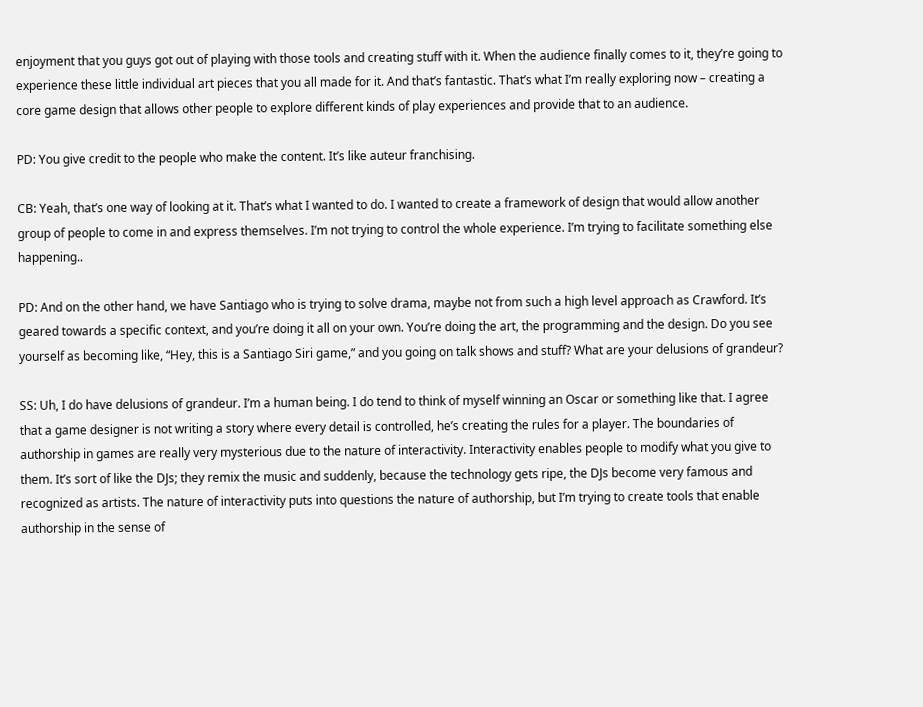enjoyment that you guys got out of playing with those tools and creating stuff with it. When the audience finally comes to it, they’re going to experience these little individual art pieces that you all made for it. And that’s fantastic. That’s what I’m really exploring now – creating a core game design that allows other people to explore different kinds of play experiences and provide that to an audience.

PD: You give credit to the people who make the content. It’s like auteur franchising.

CB: Yeah, that’s one way of looking at it. That’s what I wanted to do. I wanted to create a framework of design that would allow another group of people to come in and express themselves. I’m not trying to control the whole experience. I’m trying to facilitate something else happening..

PD: And on the other hand, we have Santiago who is trying to solve drama, maybe not from such a high level approach as Crawford. It’s geared towards a specific context, and you’re doing it all on your own. You’re doing the art, the programming and the design. Do you see yourself as becoming like, “Hey, this is a Santiago Siri game,” and you going on talk shows and stuff? What are your delusions of grandeur?

SS: Uh, I do have delusions of grandeur. I’m a human being. I do tend to think of myself winning an Oscar or something like that. I agree that a game designer is not writing a story where every detail is controlled, he’s creating the rules for a player. The boundaries of authorship in games are really very mysterious due to the nature of interactivity. Interactivity enables people to modify what you give to them. It’s sort of like the DJs; they remix the music and suddenly, because the technology gets ripe, the DJs become very famous and recognized as artists. The nature of interactivity puts into questions the nature of authorship, but I’m trying to create tools that enable authorship in the sense of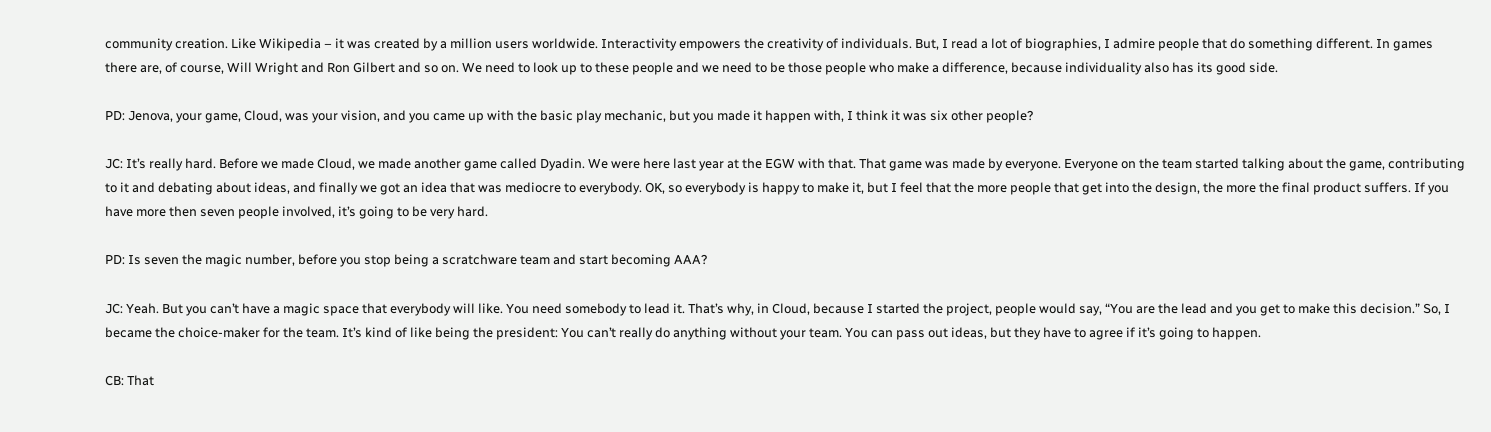community creation. Like Wikipedia – it was created by a million users worldwide. Interactivity empowers the creativity of individuals. But, I read a lot of biographies, I admire people that do something different. In games there are, of course, Will Wright and Ron Gilbert and so on. We need to look up to these people and we need to be those people who make a difference, because individuality also has its good side.

PD: Jenova, your game, Cloud, was your vision, and you came up with the basic play mechanic, but you made it happen with, I think it was six other people?

JC: It’s really hard. Before we made Cloud, we made another game called Dyadin. We were here last year at the EGW with that. That game was made by everyone. Everyone on the team started talking about the game, contributing to it and debating about ideas, and finally we got an idea that was mediocre to everybody. OK, so everybody is happy to make it, but I feel that the more people that get into the design, the more the final product suffers. If you have more then seven people involved, it’s going to be very hard.

PD: Is seven the magic number, before you stop being a scratchware team and start becoming AAA?

JC: Yeah. But you can’t have a magic space that everybody will like. You need somebody to lead it. That’s why, in Cloud, because I started the project, people would say, “You are the lead and you get to make this decision.” So, I became the choice-maker for the team. It’s kind of like being the president: You can’t really do anything without your team. You can pass out ideas, but they have to agree if it’s going to happen.

CB: That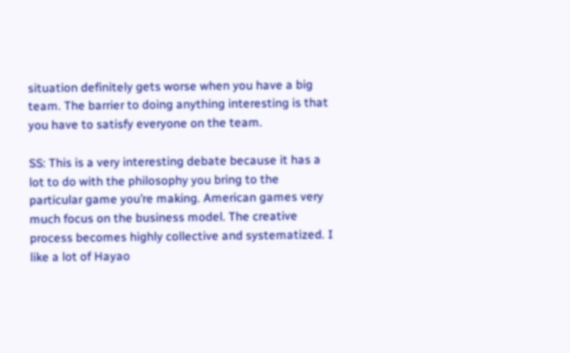situation definitely gets worse when you have a big team. The barrier to doing anything interesting is that you have to satisfy everyone on the team.

SS: This is a very interesting debate because it has a lot to do with the philosophy you bring to the particular game you’re making. American games very much focus on the business model. The creative process becomes highly collective and systematized. I like a lot of Hayao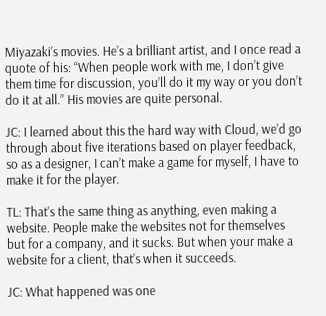Miyazaki’s movies. He’s a brilliant artist, and I once read a quote of his: “When people work with me, I don’t give them time for discussion, you’ll do it my way or you don’t do it at all.” His movies are quite personal.

JC: I learned about this the hard way with Cloud, we’d go through about five iterations based on player feedback, so as a designer, I can’t make a game for myself, I have to make it for the player.

TL: That’s the same thing as anything, even making a website. People make the websites not for themselves but for a company, and it sucks. But when your make a website for a client, that’s when it succeeds.

JC: What happened was one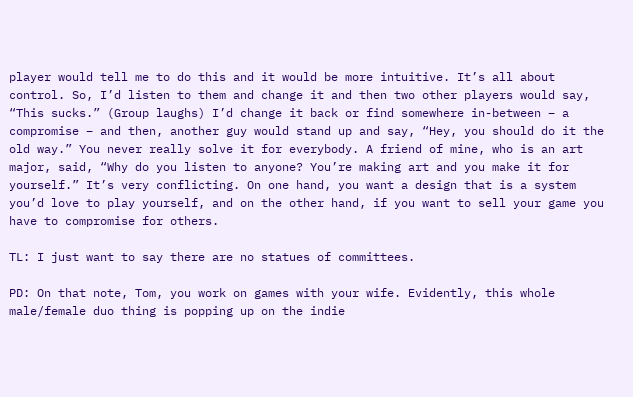player would tell me to do this and it would be more intuitive. It’s all about control. So, I’d listen to them and change it and then two other players would say, “This sucks.” (Group laughs) I’d change it back or find somewhere in-between – a compromise – and then, another guy would stand up and say, “Hey, you should do it the old way.” You never really solve it for everybody. A friend of mine, who is an art major, said, “Why do you listen to anyone? You’re making art and you make it for yourself.” It’s very conflicting. On one hand, you want a design that is a system you’d love to play yourself, and on the other hand, if you want to sell your game you have to compromise for others.

TL: I just want to say there are no statues of committees.

PD: On that note, Tom, you work on games with your wife. Evidently, this whole male/female duo thing is popping up on the indie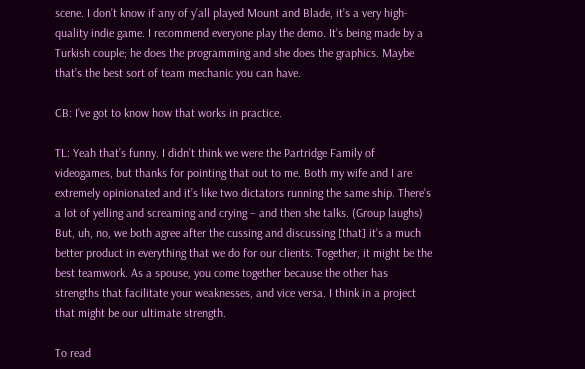scene. I don’t know if any of y’all played Mount and Blade, it’s a very high-quality indie game. I recommend everyone play the demo. It’s being made by a Turkish couple; he does the programming and she does the graphics. Maybe that’s the best sort of team mechanic you can have.

CB: I’ve got to know how that works in practice.

TL: Yeah that’s funny. I didn’t think we were the Partridge Family of videogames, but thanks for pointing that out to me. Both my wife and I are extremely opinionated and it’s like two dictators running the same ship. There’s a lot of yelling and screaming and crying – and then she talks. (Group laughs) But, uh, no, we both agree after the cussing and discussing [that] it’s a much better product in everything that we do for our clients. Together, it might be the best teamwork. As a spouse, you come together because the other has strengths that facilitate your weaknesses, and vice versa. I think in a project that might be our ultimate strength.

To read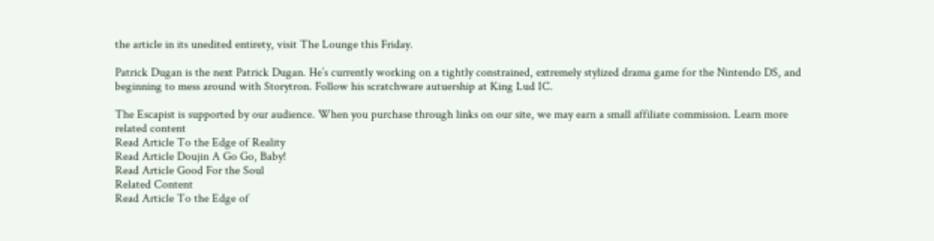the article in its unedited entirety, visit The Lounge this Friday.

Patrick Dugan is the next Patrick Dugan. He’s currently working on a tightly constrained, extremely stylized drama game for the Nintendo DS, and beginning to mess around with Storytron. Follow his scratchware autuership at King Lud IC.

The Escapist is supported by our audience. When you purchase through links on our site, we may earn a small affiliate commission. Learn more
related content
Read Article To the Edge of Reality
Read Article Doujin A Go Go, Baby!
Read Article Good For the Soul
Related Content
Read Article To the Edge of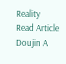Reality
Read Article Doujin A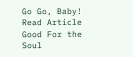Go Go, Baby!
Read Article Good For the Soul